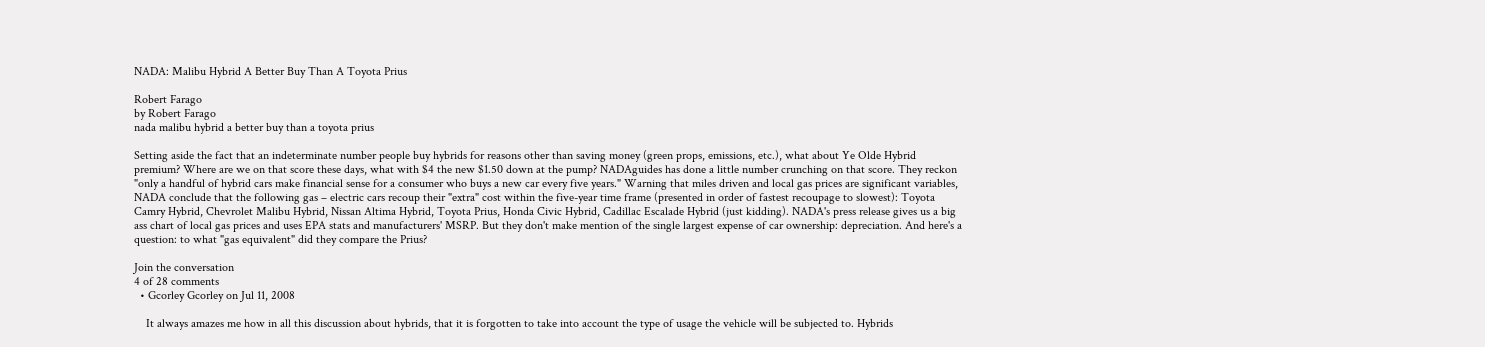NADA: Malibu Hybrid A Better Buy Than A Toyota Prius

Robert Farago
by Robert Farago
nada malibu hybrid a better buy than a toyota prius

Setting aside the fact that an indeterminate number people buy hybrids for reasons other than saving money (green props, emissions, etc.), what about Ye Olde Hybrid premium? Where are we on that score these days, what with $4 the new $1.50 down at the pump? NADAguides has done a little number crunching on that score. They reckon "only a handful of hybrid cars make financial sense for a consumer who buys a new car every five years." Warning that miles driven and local gas prices are significant variables, NADA conclude that the following gas – electric cars recoup their "extra" cost within the five-year time frame (presented in order of fastest recoupage to slowest): Toyota Camry Hybrid, Chevrolet Malibu Hybrid, Nissan Altima Hybrid, Toyota Prius, Honda Civic Hybrid, Cadillac Escalade Hybrid (just kidding). NADA's press release gives us a big ass chart of local gas prices and uses EPA stats and manufacturers' MSRP. But they don't make mention of the single largest expense of car ownership: depreciation. And here's a question: to what "gas equivalent" did they compare the Prius?

Join the conversation
4 of 28 comments
  • Gcorley Gcorley on Jul 11, 2008

    It always amazes me how in all this discussion about hybrids, that it is forgotten to take into account the type of usage the vehicle will be subjected to. Hybrids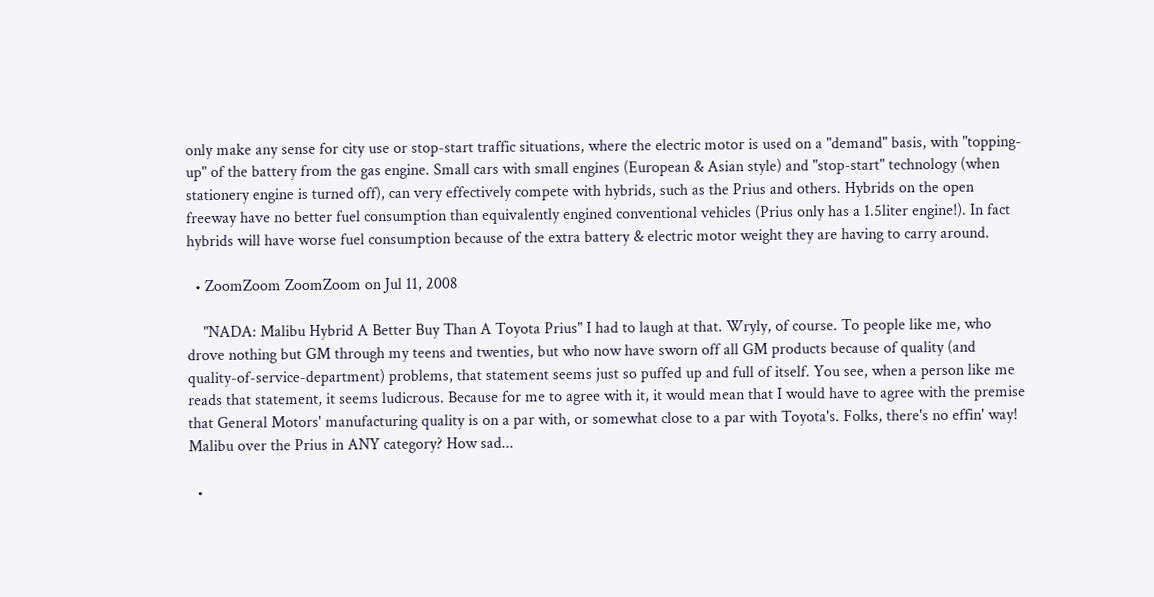only make any sense for city use or stop-start traffic situations, where the electric motor is used on a "demand" basis, with "topping-up" of the battery from the gas engine. Small cars with small engines (European & Asian style) and "stop-start" technology (when stationery engine is turned off), can very effectively compete with hybrids, such as the Prius and others. Hybrids on the open freeway have no better fuel consumption than equivalently engined conventional vehicles (Prius only has a 1.5liter engine!). In fact hybrids will have worse fuel consumption because of the extra battery & electric motor weight they are having to carry around.

  • ZoomZoom ZoomZoom on Jul 11, 2008

    "NADA: Malibu Hybrid A Better Buy Than A Toyota Prius" I had to laugh at that. Wryly, of course. To people like me, who drove nothing but GM through my teens and twenties, but who now have sworn off all GM products because of quality (and quality-of-service-department) problems, that statement seems just so puffed up and full of itself. You see, when a person like me reads that statement, it seems ludicrous. Because for me to agree with it, it would mean that I would have to agree with the premise that General Motors' manufacturing quality is on a par with, or somewhat close to a par with Toyota's. Folks, there's no effin' way! Malibu over the Prius in ANY category? How sad...

  •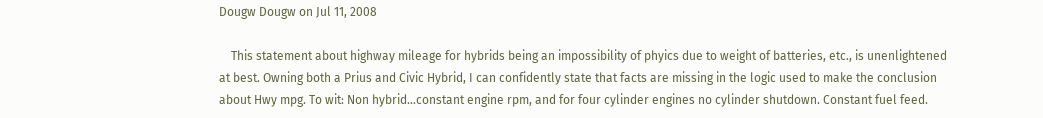Dougw Dougw on Jul 11, 2008

    This statement about highway mileage for hybrids being an impossibility of phyics due to weight of batteries, etc., is unenlightened at best. Owning both a Prius and Civic Hybrid, I can confidently state that facts are missing in the logic used to make the conclusion about Hwy mpg. To wit: Non hybrid...constant engine rpm, and for four cylinder engines no cylinder shutdown. Constant fuel feed.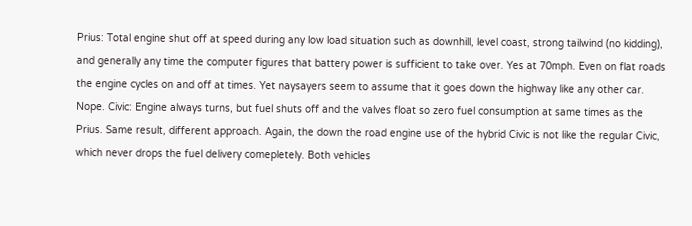Prius: Total engine shut off at speed during any low load situation such as downhill, level coast, strong tailwind (no kidding), and generally any time the computer figures that battery power is sufficient to take over. Yes at 70mph. Even on flat roads the engine cycles on and off at times. Yet naysayers seem to assume that it goes down the highway like any other car. Nope. Civic: Engine always turns, but fuel shuts off and the valves float so zero fuel consumption at same times as the Prius. Same result, different approach. Again, the down the road engine use of the hybrid Civic is not like the regular Civic, which never drops the fuel delivery comepletely. Both vehicles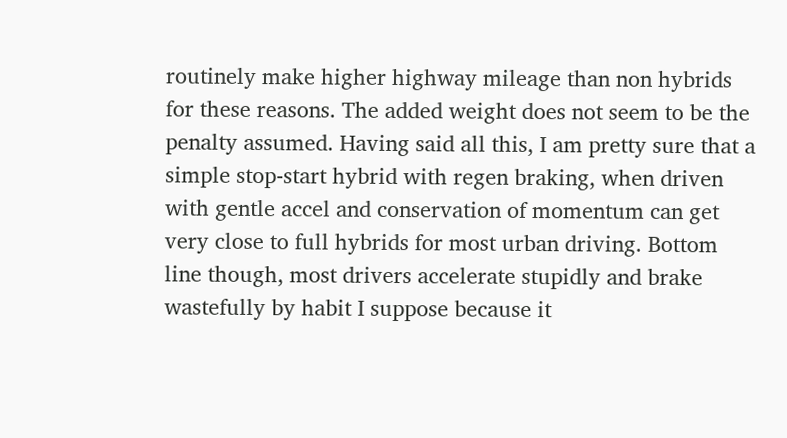routinely make higher highway mileage than non hybrids for these reasons. The added weight does not seem to be the penalty assumed. Having said all this, I am pretty sure that a simple stop-start hybrid with regen braking, when driven with gentle accel and conservation of momentum can get very close to full hybrids for most urban driving. Bottom line though, most drivers accelerate stupidly and brake wastefully by habit I suppose because it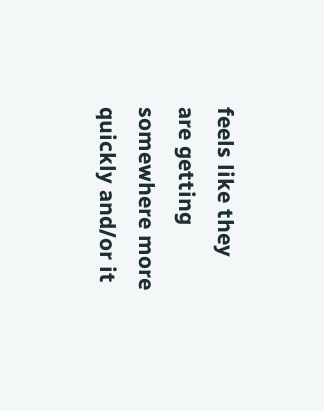feels like they are getting somewhere more quickly and/or it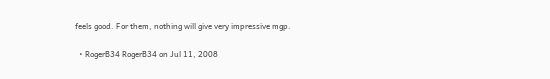feels good. For them, nothing will give very impressive mgp.

  • RogerB34 RogerB34 on Jul 11, 2008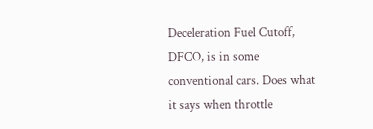Deceleration Fuel Cutoff, DFCO, is in some conventional cars. Does what it says when throttle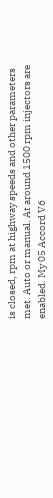is closed, rpm at highway speeds and other parameters met. Auto or manual. At around 1500 rpm injectors are enabled. My 05 Accord V6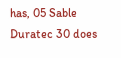has, 05 Sable Duratec 30 does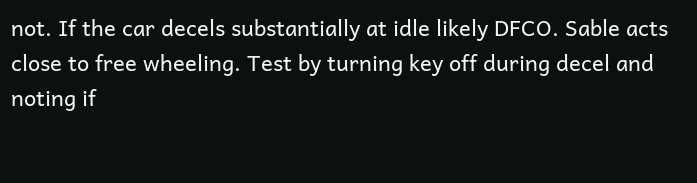not. If the car decels substantially at idle likely DFCO. Sable acts close to free wheeling. Test by turning key off during decel and noting if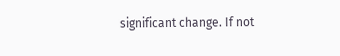significant change. If not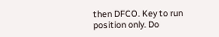then DFCO. Key to run position only. Do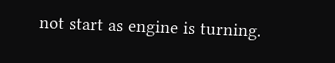not start as engine is turning.